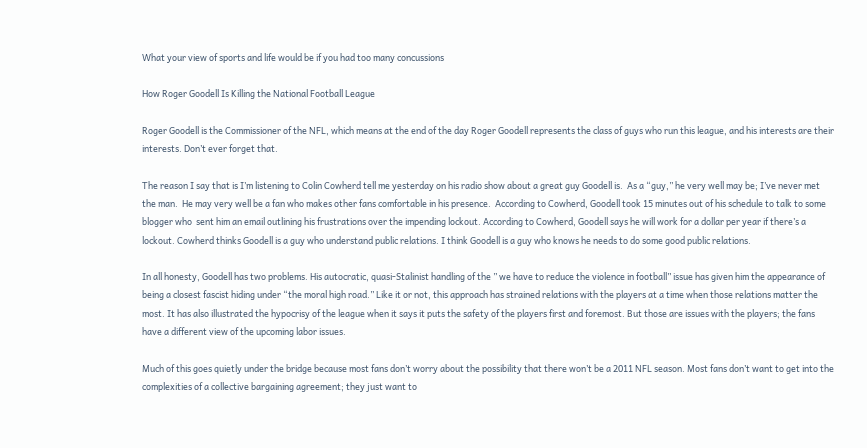What your view of sports and life would be if you had too many concussions

How Roger Goodell Is Killing the National Football League

Roger Goodell is the Commissioner of the NFL, which means at the end of the day Roger Goodell represents the class of guys who run this league, and his interests are their interests. Don’t ever forget that.

The reason I say that is I’m listening to Colin Cowherd tell me yesterday on his radio show about a great guy Goodell is.  As a “guy,” he very well may be; I’ve never met the man.  He may very well be a fan who makes other fans comfortable in his presence.  According to Cowherd, Goodell took 15 minutes out of his schedule to talk to some blogger who  sent him an email outlining his frustrations over the impending lockout. According to Cowherd, Goodell says he will work for a dollar per year if there’s a lockout. Cowherd thinks Goodell is a guy who understand public relations. I think Goodell is a guy who knows he needs to do some good public relations.

In all honesty, Goodell has two problems. His autocratic, quasi-Stalinist handling of the ” we have to reduce the violence in football” issue has given him the appearance of being a closest fascist hiding under “the moral high road.” Like it or not, this approach has strained relations with the players at a time when those relations matter the most. It has also illustrated the hypocrisy of the league when it says it puts the safety of the players first and foremost. But those are issues with the players; the fans have a different view of the upcoming labor issues.

Much of this goes quietly under the bridge because most fans don’t worry about the possibility that there won’t be a 2011 NFL season. Most fans don’t want to get into the complexities of a collective bargaining agreement; they just want to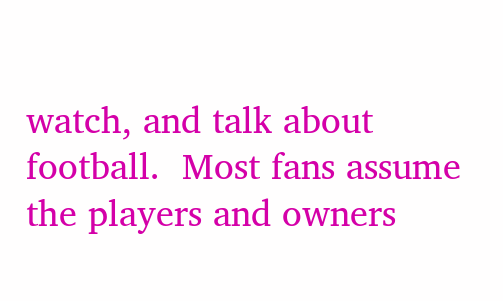watch, and talk about football.  Most fans assume the players and owners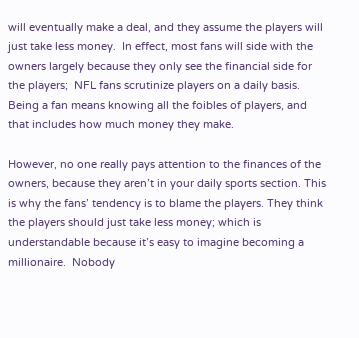will eventually make a deal, and they assume the players will just take less money.  In effect, most fans will side with the owners largely because they only see the financial side for the players;  NFL fans scrutinize players on a daily basis.   Being a fan means knowing all the foibles of players, and that includes how much money they make.

However, no one really pays attention to the finances of the owners, because they aren’t in your daily sports section. This is why the fans’ tendency is to blame the players. They think the players should just take less money; which is understandable because it’s easy to imagine becoming a millionaire.  Nobody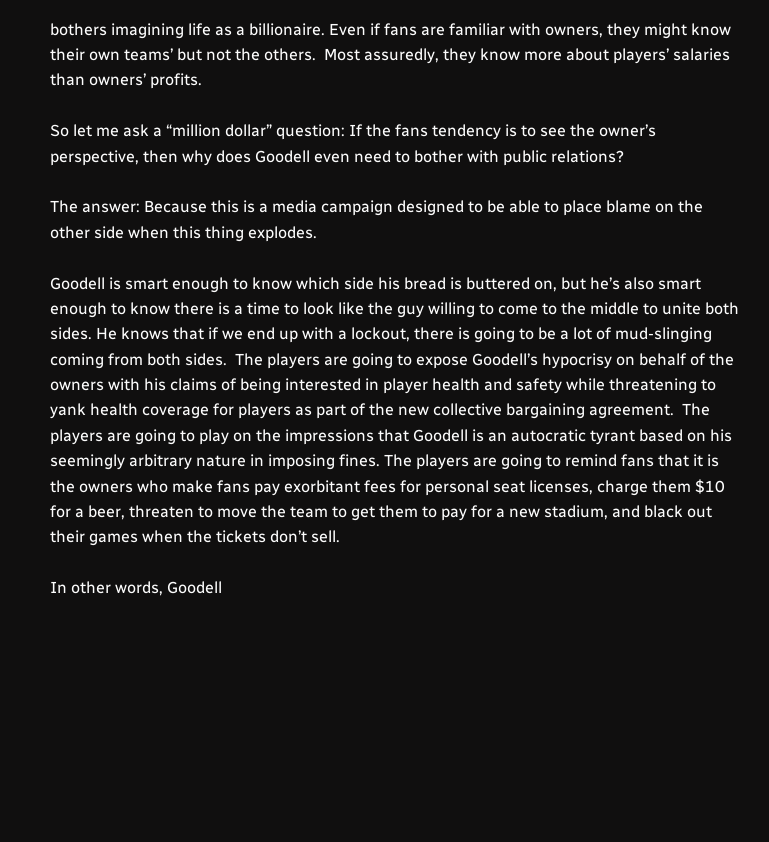bothers imagining life as a billionaire. Even if fans are familiar with owners, they might know their own teams’ but not the others.  Most assuredly, they know more about players’ salaries than owners’ profits.

So let me ask a “million dollar” question: If the fans tendency is to see the owner’s perspective, then why does Goodell even need to bother with public relations?

The answer: Because this is a media campaign designed to be able to place blame on the other side when this thing explodes.

Goodell is smart enough to know which side his bread is buttered on, but he’s also smart enough to know there is a time to look like the guy willing to come to the middle to unite both sides. He knows that if we end up with a lockout, there is going to be a lot of mud-slinging coming from both sides.  The players are going to expose Goodell’s hypocrisy on behalf of the owners with his claims of being interested in player health and safety while threatening to yank health coverage for players as part of the new collective bargaining agreement.  The players are going to play on the impressions that Goodell is an autocratic tyrant based on his seemingly arbitrary nature in imposing fines. The players are going to remind fans that it is the owners who make fans pay exorbitant fees for personal seat licenses, charge them $10 for a beer, threaten to move the team to get them to pay for a new stadium, and black out their games when the tickets don’t sell.

In other words, Goodell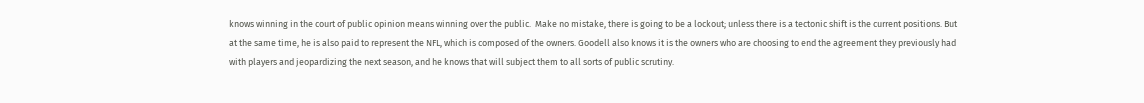knows winning in the court of public opinion means winning over the public.  Make no mistake, there is going to be a lockout; unless there is a tectonic shift is the current positions. But at the same time, he is also paid to represent the NFL, which is composed of the owners. Goodell also knows it is the owners who are choosing to end the agreement they previously had with players and jeopardizing the next season, and he knows that will subject them to all sorts of public scrutiny.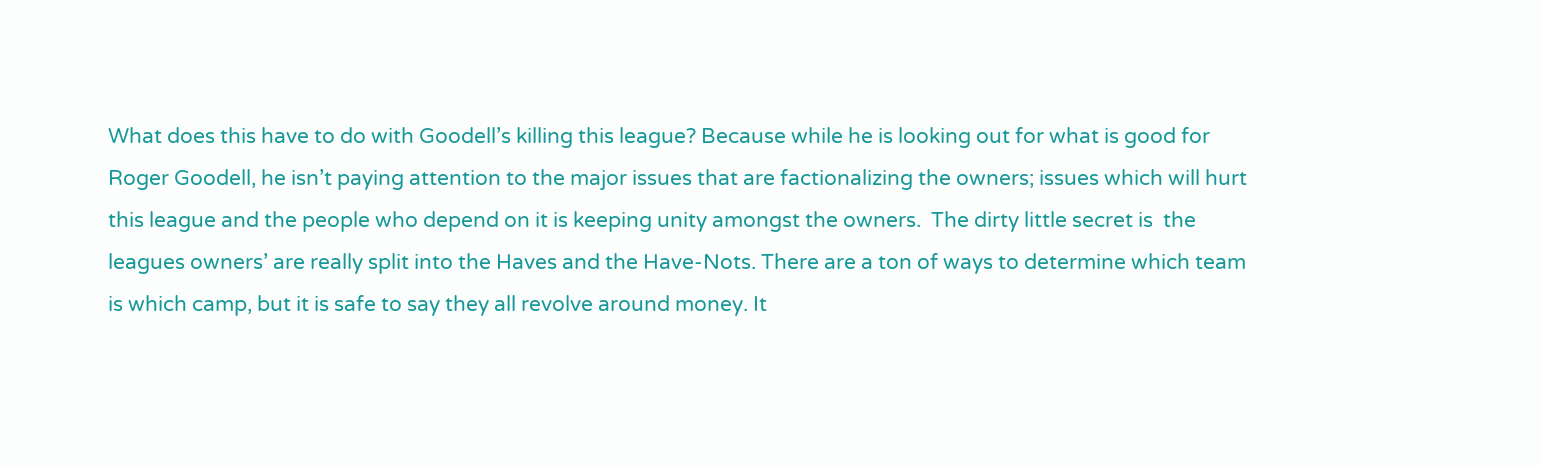What does this have to do with Goodell’s killing this league? Because while he is looking out for what is good for Roger Goodell, he isn’t paying attention to the major issues that are factionalizing the owners; issues which will hurt this league and the people who depend on it is keeping unity amongst the owners.  The dirty little secret is  the leagues owners’ are really split into the Haves and the Have-Nots. There are a ton of ways to determine which team is which camp, but it is safe to say they all revolve around money. It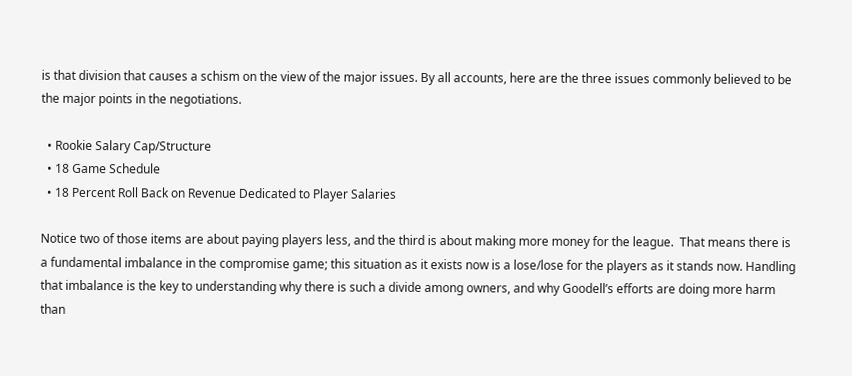is that division that causes a schism on the view of the major issues. By all accounts, here are the three issues commonly believed to be the major points in the negotiations.

  • Rookie Salary Cap/Structure
  • 18 Game Schedule
  • 18 Percent Roll Back on Revenue Dedicated to Player Salaries

Notice two of those items are about paying players less, and the third is about making more money for the league.  That means there is a fundamental imbalance in the compromise game; this situation as it exists now is a lose/lose for the players as it stands now. Handling that imbalance is the key to understanding why there is such a divide among owners, and why Goodell’s efforts are doing more harm than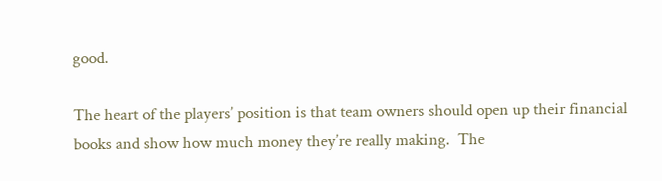good.

The heart of the players’ position is that team owners should open up their financial books and show how much money they’re really making.  The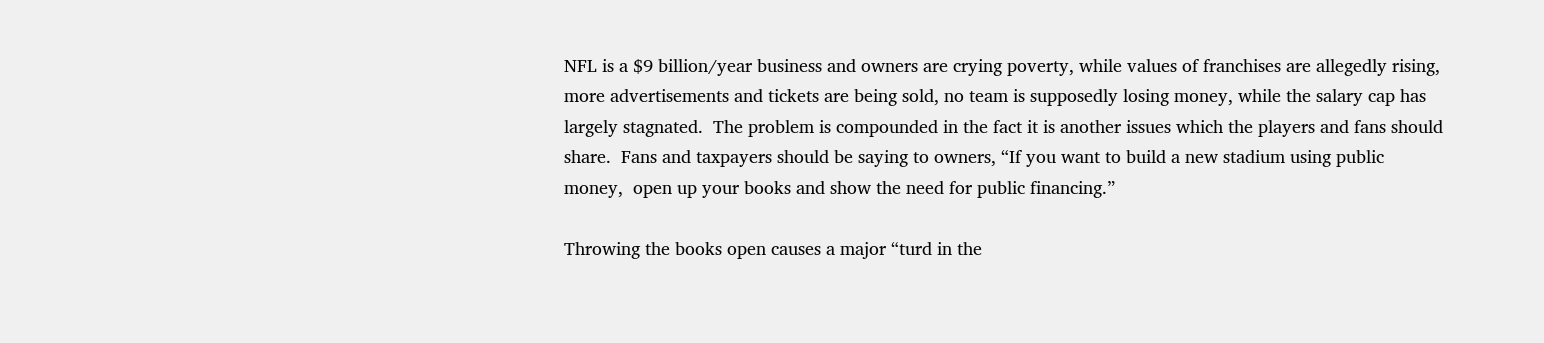NFL is a $9 billion/year business and owners are crying poverty, while values of franchises are allegedly rising, more advertisements and tickets are being sold, no team is supposedly losing money, while the salary cap has largely stagnated.  The problem is compounded in the fact it is another issues which the players and fans should share.  Fans and taxpayers should be saying to owners, “If you want to build a new stadium using public money,  open up your books and show the need for public financing.”

Throwing the books open causes a major “turd in the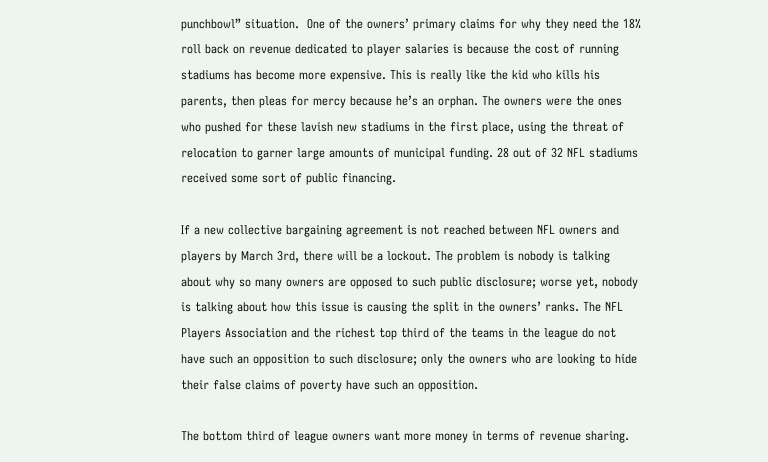punchbowl” situation.  One of the owners’ primary claims for why they need the 18% roll back on revenue dedicated to player salaries is because the cost of running stadiums has become more expensive. This is really like the kid who kills his parents, then pleas for mercy because he’s an orphan. The owners were the ones who pushed for these lavish new stadiums in the first place, using the threat of relocation to garner large amounts of municipal funding. 28 out of 32 NFL stadiums received some sort of public financing.

If a new collective bargaining agreement is not reached between NFL owners and players by March 3rd, there will be a lockout. The problem is nobody is talking about why so many owners are opposed to such public disclosure; worse yet, nobody is talking about how this issue is causing the split in the owners’ ranks. The NFL Players Association and the richest top third of the teams in the league do not have such an opposition to such disclosure; only the owners who are looking to hide their false claims of poverty have such an opposition.

The bottom third of league owners want more money in terms of revenue sharing.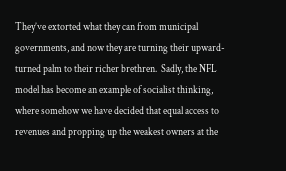They’ve extorted what they can from municipal governments, and now they are turning their upward-turned palm to their richer brethren.  Sadly, the NFL model has become an example of socialist thinking, where somehow we have decided that equal access to revenues and propping up the weakest owners at the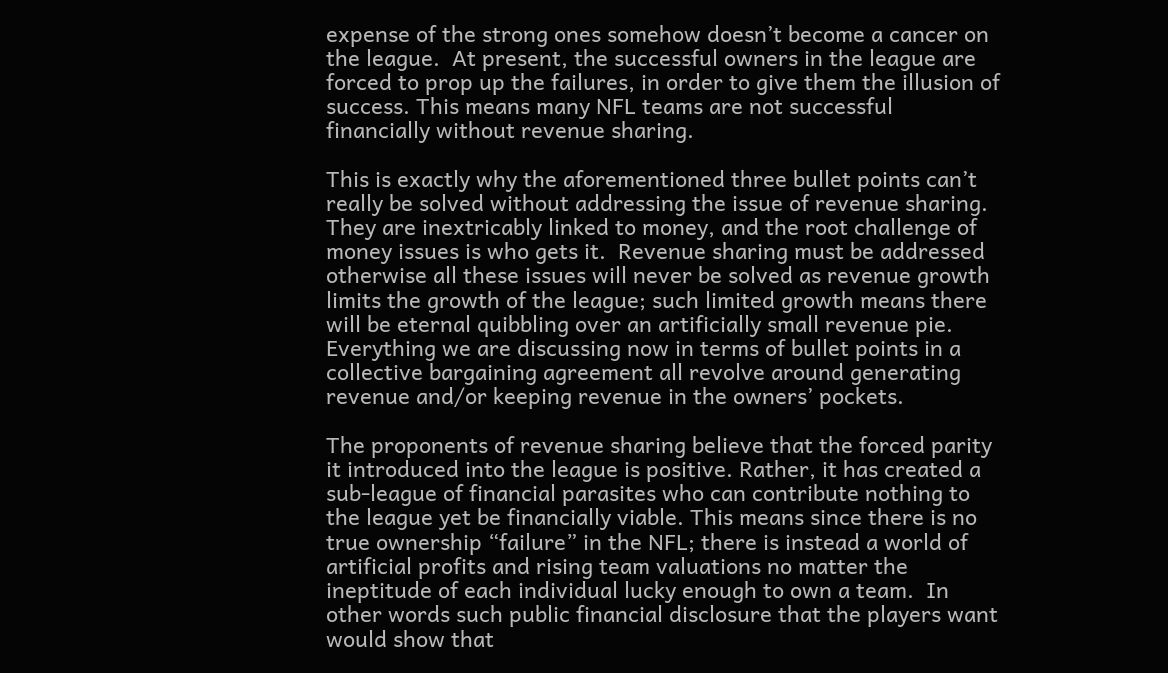expense of the strong ones somehow doesn’t become a cancer on the league.  At present, the successful owners in the league are forced to prop up the failures, in order to give them the illusion of success. This means many NFL teams are not successful financially without revenue sharing.

This is exactly why the aforementioned three bullet points can’t really be solved without addressing the issue of revenue sharing. They are inextricably linked to money, and the root challenge of money issues is who gets it.  Revenue sharing must be addressed otherwise all these issues will never be solved as revenue growth limits the growth of the league; such limited growth means there will be eternal quibbling over an artificially small revenue pie. Everything we are discussing now in terms of bullet points in a collective bargaining agreement all revolve around generating revenue and/or keeping revenue in the owners’ pockets.

The proponents of revenue sharing believe that the forced parity it introduced into the league is positive. Rather, it has created a sub-league of financial parasites who can contribute nothing to the league yet be financially viable. This means since there is no true ownership “failure” in the NFL; there is instead a world of artificial profits and rising team valuations no matter the ineptitude of each individual lucky enough to own a team.  In other words such public financial disclosure that the players want would show that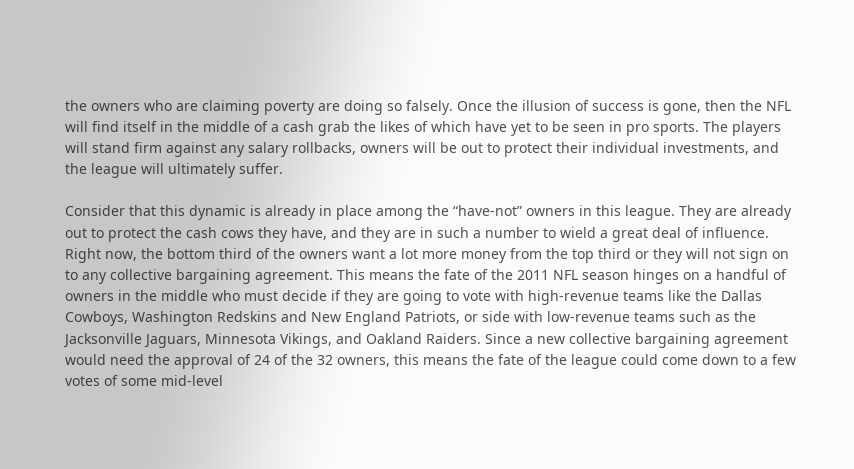the owners who are claiming poverty are doing so falsely. Once the illusion of success is gone, then the NFL will find itself in the middle of a cash grab the likes of which have yet to be seen in pro sports. The players will stand firm against any salary rollbacks, owners will be out to protect their individual investments, and the league will ultimately suffer.

Consider that this dynamic is already in place among the “have-not” owners in this league. They are already out to protect the cash cows they have, and they are in such a number to wield a great deal of influence. Right now, the bottom third of the owners want a lot more money from the top third or they will not sign on to any collective bargaining agreement. This means the fate of the 2011 NFL season hinges on a handful of owners in the middle who must decide if they are going to vote with high-revenue teams like the Dallas Cowboys, Washington Redskins and New England Patriots, or side with low-revenue teams such as the Jacksonville Jaguars, Minnesota Vikings, and Oakland Raiders. Since a new collective bargaining agreement would need the approval of 24 of the 32 owners, this means the fate of the league could come down to a few votes of some mid-level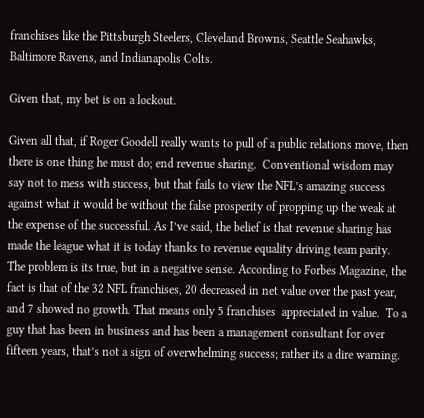franchises like the Pittsburgh Steelers, Cleveland Browns, Seattle Seahawks, Baltimore Ravens, and Indianapolis Colts.

Given that, my bet is on a lockout.

Given all that, if Roger Goodell really wants to pull of a public relations move, then there is one thing he must do; end revenue sharing.  Conventional wisdom may say not to mess with success, but that fails to view the NFL’s amazing success against what it would be without the false prosperity of propping up the weak at the expense of the successful. As I’ve said, the belief is that revenue sharing has made the league what it is today thanks to revenue equality driving team parity. The problem is its true, but in a negative sense. According to Forbes Magazine, the fact is that of the 32 NFL franchises, 20 decreased in net value over the past year, and 7 showed no growth. That means only 5 franchises  appreciated in value.  To a guy that has been in business and has been a management consultant for over fifteen years, that’s not a sign of overwhelming success; rather its a dire warning.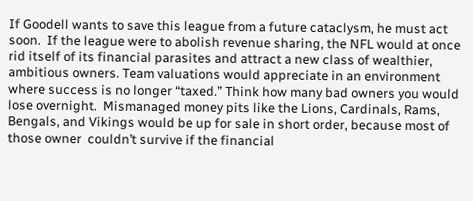If Goodell wants to save this league from a future cataclysm, he must act soon.  If the league were to abolish revenue sharing, the NFL would at once rid itself of its financial parasites and attract a new class of wealthier, ambitious owners. Team valuations would appreciate in an environment where success is no longer “taxed.” Think how many bad owners you would lose overnight.  Mismanaged money pits like the Lions, Cardinals, Rams, Bengals, and Vikings would be up for sale in short order, because most of those owner  couldn’t survive if the financial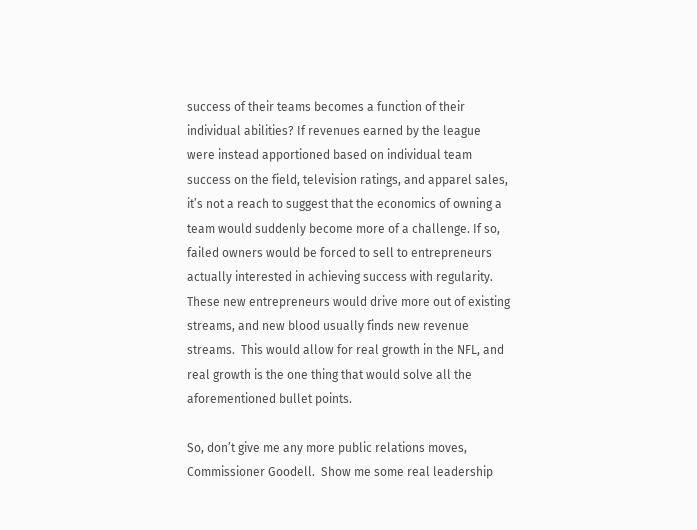success of their teams becomes a function of their individual abilities? If revenues earned by the league were instead apportioned based on individual team success on the field, television ratings, and apparel sales, it’s not a reach to suggest that the economics of owning a team would suddenly become more of a challenge. If so, failed owners would be forced to sell to entrepreneurs actually interested in achieving success with regularity. These new entrepreneurs would drive more out of existing streams, and new blood usually finds new revenue streams.  This would allow for real growth in the NFL, and real growth is the one thing that would solve all the aforementioned bullet points.

So, don’t give me any more public relations moves, Commissioner Goodell.  Show me some real leadership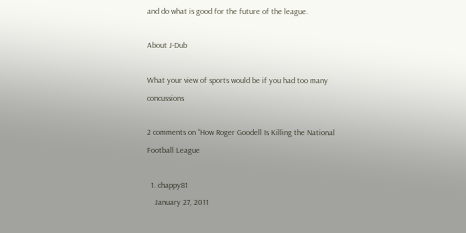and do what is good for the future of the league.

About J-Dub

What your view of sports would be if you had too many concussions

2 comments on “How Roger Goodell Is Killing the National Football League

  1. chappy81
    January 27, 2011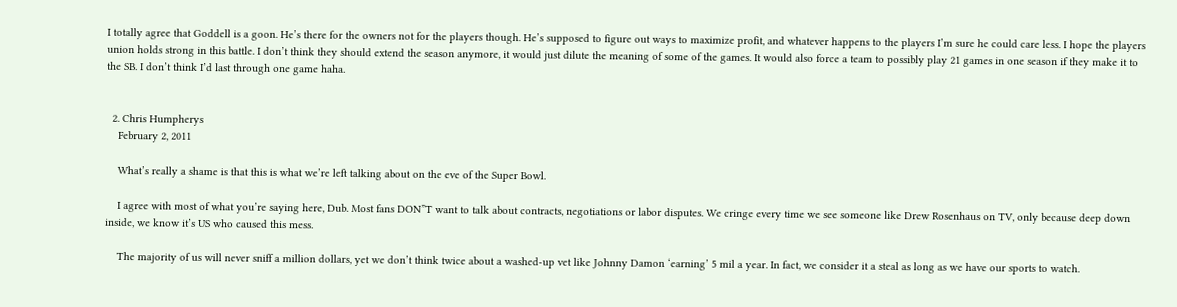I totally agree that Goddell is a goon. He’s there for the owners not for the players though. He’s supposed to figure out ways to maximize profit, and whatever happens to the players I’m sure he could care less. I hope the players union holds strong in this battle. I don’t think they should extend the season anymore, it would just dilute the meaning of some of the games. It would also force a team to possibly play 21 games in one season if they make it to the SB. I don’t think I’d last through one game haha.


  2. Chris Humpherys
    February 2, 2011

    What’s really a shame is that this is what we’re left talking about on the eve of the Super Bowl.

    I agree with most of what you’re saying here, Dub. Most fans DON”T want to talk about contracts, negotiations or labor disputes. We cringe every time we see someone like Drew Rosenhaus on TV, only because deep down inside, we know it’s US who caused this mess.

    The majority of us will never sniff a million dollars, yet we don’t think twice about a washed-up vet like Johnny Damon ‘earning’ 5 mil a year. In fact, we consider it a steal as long as we have our sports to watch.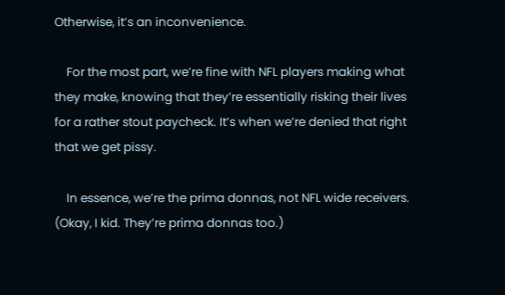Otherwise, it’s an inconvenience.

    For the most part, we’re fine with NFL players making what they make, knowing that they’re essentially risking their lives for a rather stout paycheck. It’s when we’re denied that right that we get pissy.

    In essence, we’re the prima donnas, not NFL wide receivers. (Okay, I kid. They’re prima donnas too.)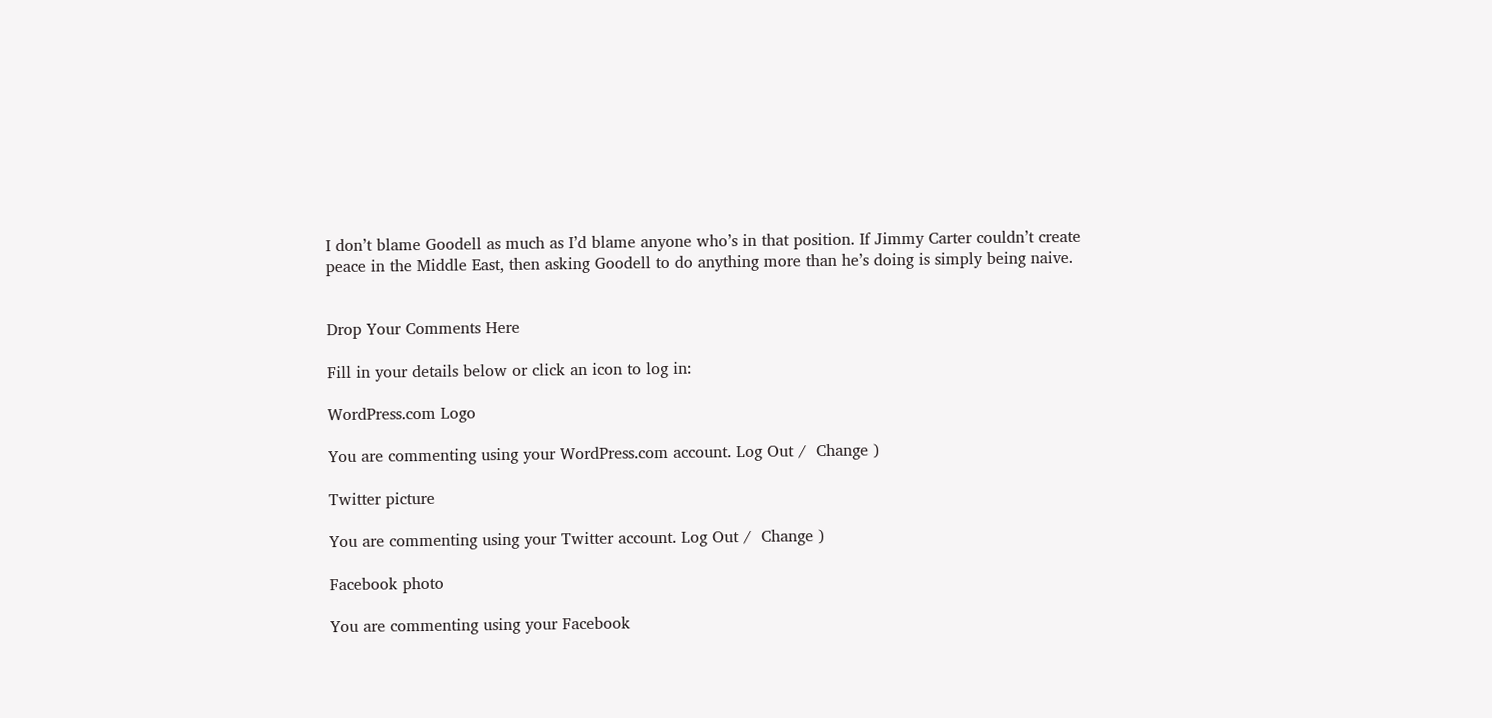I don’t blame Goodell as much as I’d blame anyone who’s in that position. If Jimmy Carter couldn’t create peace in the Middle East, then asking Goodell to do anything more than he’s doing is simply being naive.


Drop Your Comments Here

Fill in your details below or click an icon to log in:

WordPress.com Logo

You are commenting using your WordPress.com account. Log Out /  Change )

Twitter picture

You are commenting using your Twitter account. Log Out /  Change )

Facebook photo

You are commenting using your Facebook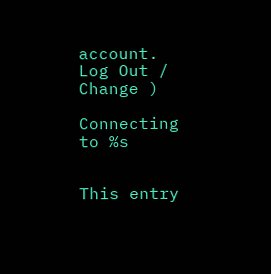account. Log Out /  Change )

Connecting to %s


This entry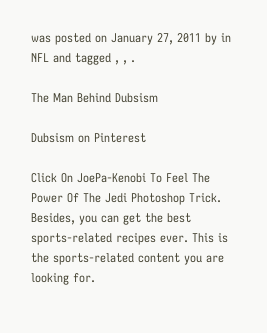was posted on January 27, 2011 by in NFL and tagged , , .

The Man Behind Dubsism

Dubsism on Pinterest

Click On JoePa-Kenobi To Feel The Power Of The Jedi Photoshop Trick. Besides, you can get the best sports-related recipes ever. This is the sports-related content you are looking for.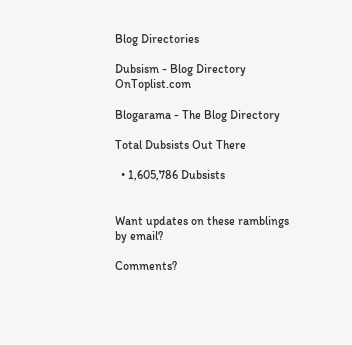Blog Directories

Dubsism - Blog Directory OnToplist.com

Blogarama - The Blog Directory

Total Dubsists Out There

  • 1,605,786 Dubsists


Want updates on these ramblings by email?

Comments?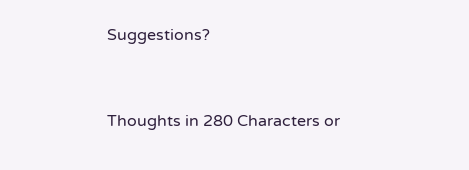Suggestions?


Thoughts in 280 Characters or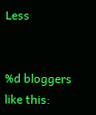Less


%d bloggers like this: